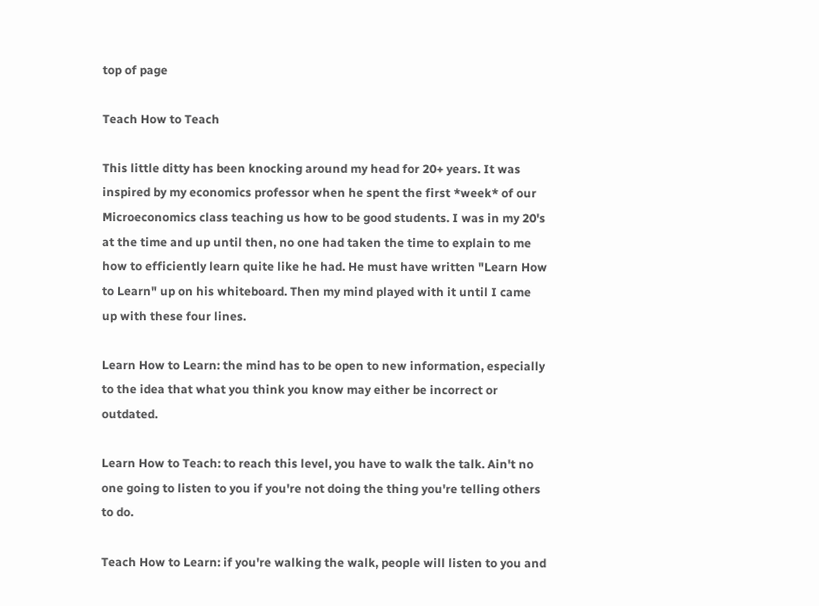top of page

Teach How to Teach

This little ditty has been knocking around my head for 20+ years. It was inspired by my economics professor when he spent the first *week* of our Microeconomics class teaching us how to be good students. I was in my 20's at the time and up until then, no one had taken the time to explain to me how to efficiently learn quite like he had. He must have written "Learn How to Learn" up on his whiteboard. Then my mind played with it until I came up with these four lines.

Learn How to Learn: the mind has to be open to new information, especially to the idea that what you think you know may either be incorrect or outdated.

Learn How to Teach: to reach this level, you have to walk the talk. Ain't no one going to listen to you if you're not doing the thing you're telling others to do.

Teach How to Learn: if you're walking the walk, people will listen to you and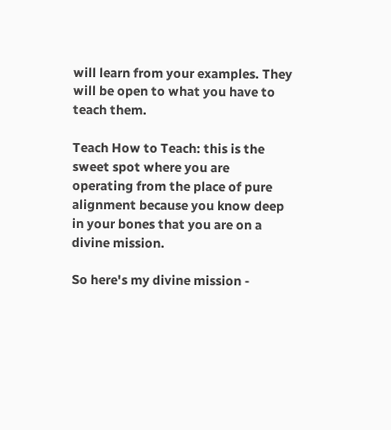will learn from your examples. They will be open to what you have to teach them.

Teach How to Teach: this is the sweet spot where you are operating from the place of pure alignment because you know deep in your bones that you are on a divine mission.

So here's my divine mission -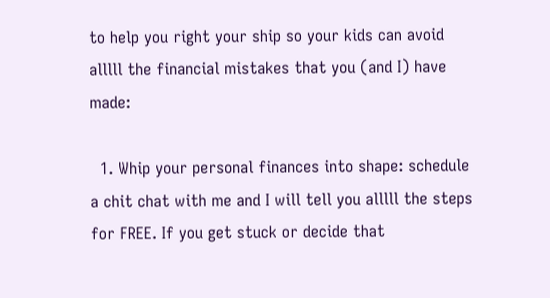to help you right your ship so your kids can avoid alllll the financial mistakes that you (and I) have made:

  1. Whip your personal finances into shape: schedule a chit chat with me and I will tell you alllll the steps for FREE. If you get stuck or decide that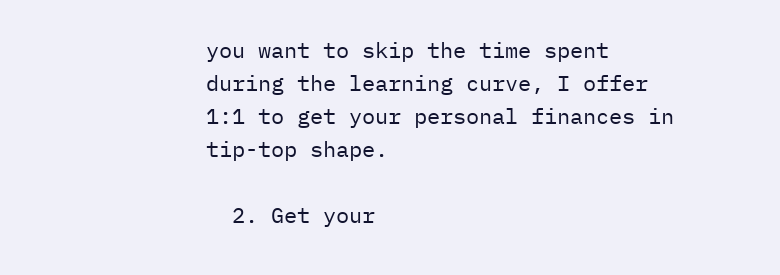you want to skip the time spent during the learning curve, I offer 1:1 to get your personal finances in tip-top shape.

  2. Get your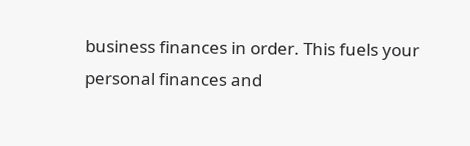business finances in order. This fuels your personal finances and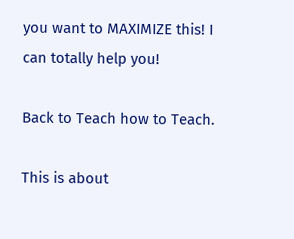you want to MAXIMIZE this! I can totally help you!

Back to Teach how to Teach.

This is about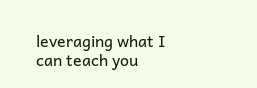leveraging what I can teach you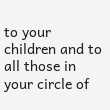to your children and to all those in your circle of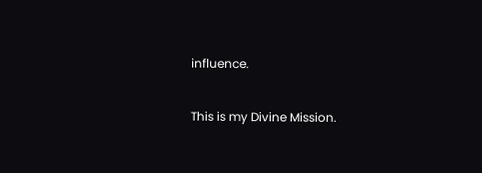influence.

This is my Divine Mission.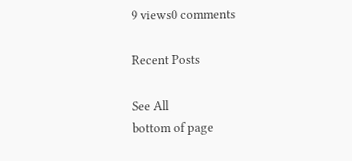9 views0 comments

Recent Posts

See All
bottom of page